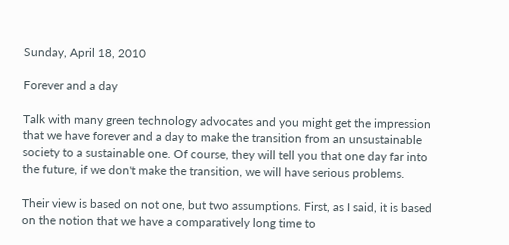Sunday, April 18, 2010

Forever and a day

Talk with many green technology advocates and you might get the impression that we have forever and a day to make the transition from an unsustainable society to a sustainable one. Of course, they will tell you that one day far into the future, if we don't make the transition, we will have serious problems.

Their view is based on not one, but two assumptions. First, as I said, it is based on the notion that we have a comparatively long time to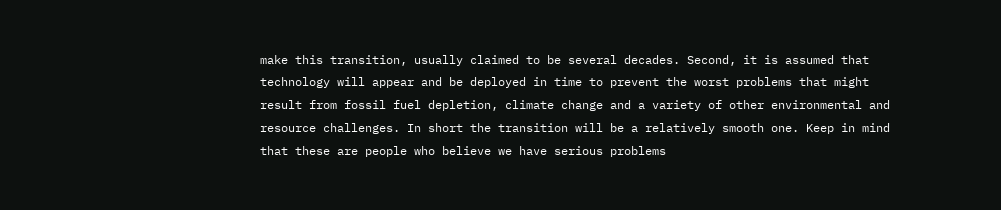make this transition, usually claimed to be several decades. Second, it is assumed that technology will appear and be deployed in time to prevent the worst problems that might result from fossil fuel depletion, climate change and a variety of other environmental and resource challenges. In short the transition will be a relatively smooth one. Keep in mind that these are people who believe we have serious problems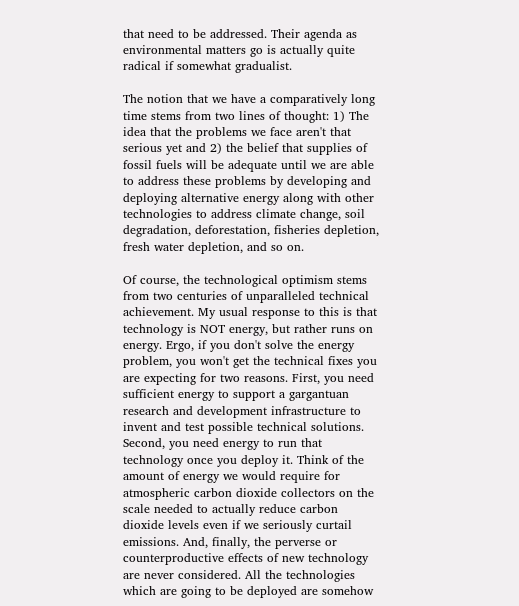that need to be addressed. Their agenda as environmental matters go is actually quite radical if somewhat gradualist.

The notion that we have a comparatively long time stems from two lines of thought: 1) The idea that the problems we face aren't that serious yet and 2) the belief that supplies of fossil fuels will be adequate until we are able to address these problems by developing and deploying alternative energy along with other technologies to address climate change, soil degradation, deforestation, fisheries depletion, fresh water depletion, and so on.

Of course, the technological optimism stems from two centuries of unparalleled technical achievement. My usual response to this is that technology is NOT energy, but rather runs on energy. Ergo, if you don't solve the energy problem, you won't get the technical fixes you are expecting for two reasons. First, you need sufficient energy to support a gargantuan research and development infrastructure to invent and test possible technical solutions. Second, you need energy to run that technology once you deploy it. Think of the amount of energy we would require for atmospheric carbon dioxide collectors on the scale needed to actually reduce carbon dioxide levels even if we seriously curtail emissions. And, finally, the perverse or counterproductive effects of new technology are never considered. All the technologies which are going to be deployed are somehow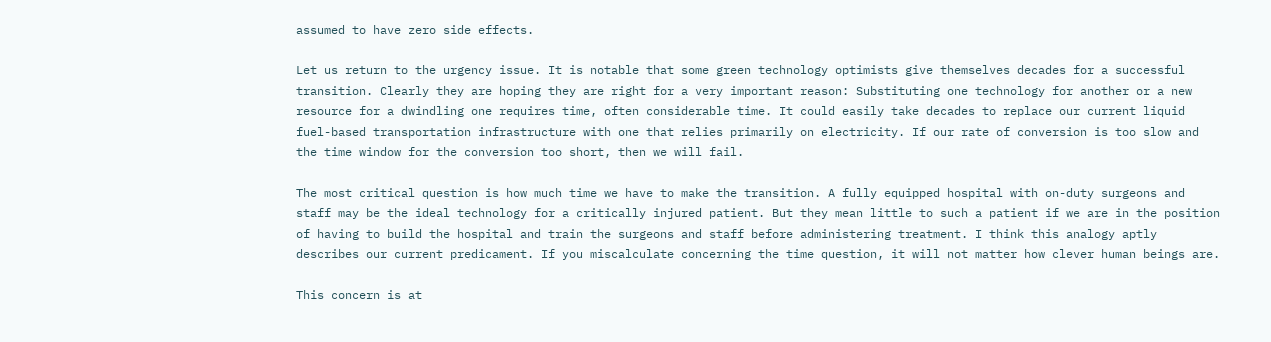assumed to have zero side effects.

Let us return to the urgency issue. It is notable that some green technology optimists give themselves decades for a successful transition. Clearly they are hoping they are right for a very important reason: Substituting one technology for another or a new resource for a dwindling one requires time, often considerable time. It could easily take decades to replace our current liquid fuel-based transportation infrastructure with one that relies primarily on electricity. If our rate of conversion is too slow and the time window for the conversion too short, then we will fail.

The most critical question is how much time we have to make the transition. A fully equipped hospital with on-duty surgeons and staff may be the ideal technology for a critically injured patient. But they mean little to such a patient if we are in the position of having to build the hospital and train the surgeons and staff before administering treatment. I think this analogy aptly describes our current predicament. If you miscalculate concerning the time question, it will not matter how clever human beings are.

This concern is at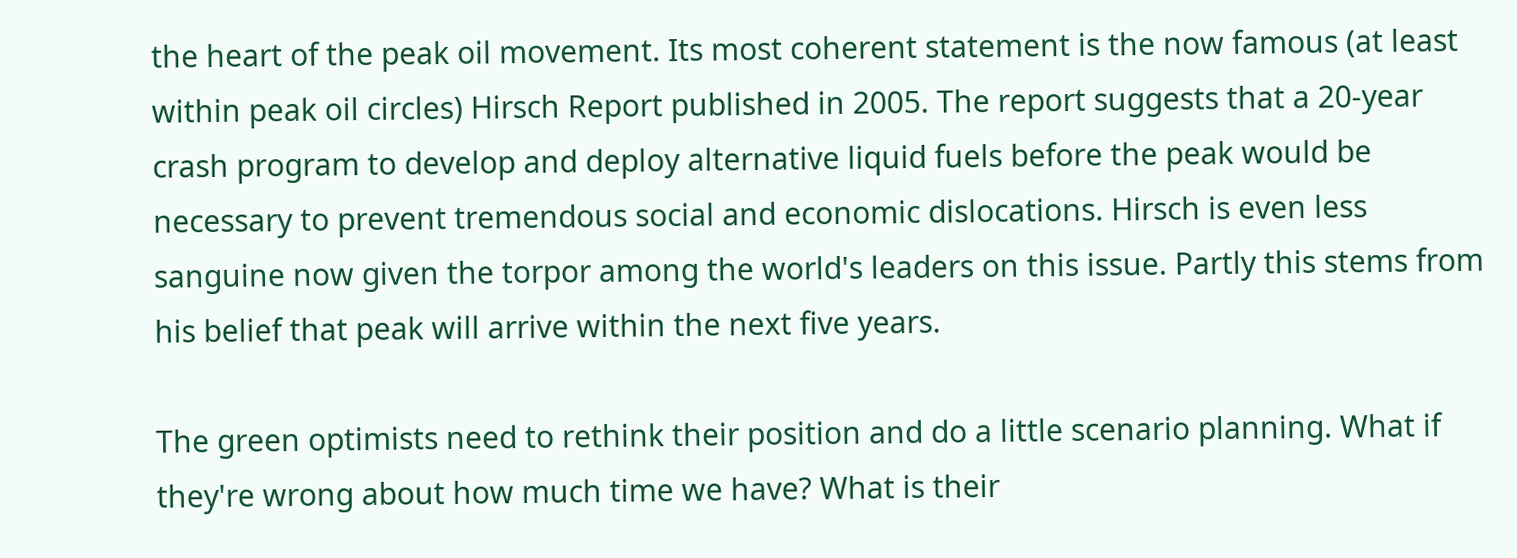the heart of the peak oil movement. Its most coherent statement is the now famous (at least within peak oil circles) Hirsch Report published in 2005. The report suggests that a 20-year crash program to develop and deploy alternative liquid fuels before the peak would be necessary to prevent tremendous social and economic dislocations. Hirsch is even less sanguine now given the torpor among the world's leaders on this issue. Partly this stems from his belief that peak will arrive within the next five years.

The green optimists need to rethink their position and do a little scenario planning. What if they're wrong about how much time we have? What is their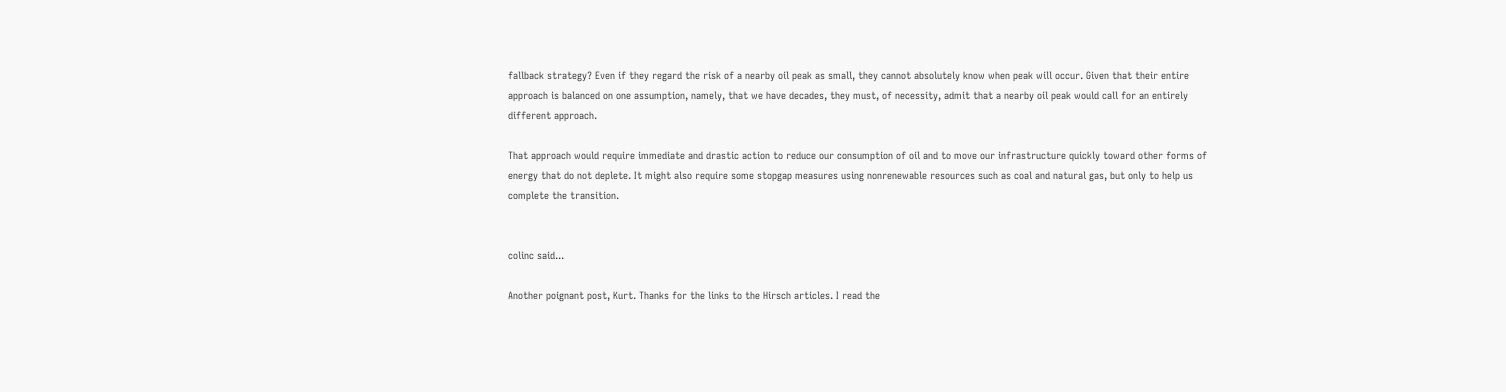fallback strategy? Even if they regard the risk of a nearby oil peak as small, they cannot absolutely know when peak will occur. Given that their entire approach is balanced on one assumption, namely, that we have decades, they must, of necessity, admit that a nearby oil peak would call for an entirely different approach.

That approach would require immediate and drastic action to reduce our consumption of oil and to move our infrastructure quickly toward other forms of energy that do not deplete. It might also require some stopgap measures using nonrenewable resources such as coal and natural gas, but only to help us complete the transition.


colinc said...

Another poignant post, Kurt. Thanks for the links to the Hirsch articles. I read the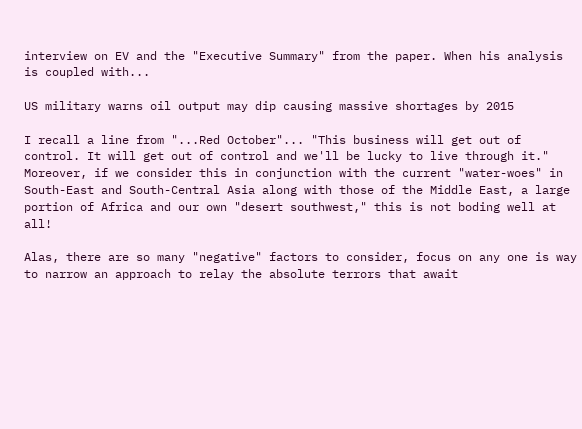interview on EV and the "Executive Summary" from the paper. When his analysis is coupled with...

US military warns oil output may dip causing massive shortages by 2015

I recall a line from "...Red October"... "This business will get out of control. It will get out of control and we'll be lucky to live through it." Moreover, if we consider this in conjunction with the current "water-woes" in South-East and South-Central Asia along with those of the Middle East, a large portion of Africa and our own "desert southwest," this is not boding well at all!

Alas, there are so many "negative" factors to consider, focus on any one is way to narrow an approach to relay the absolute terrors that await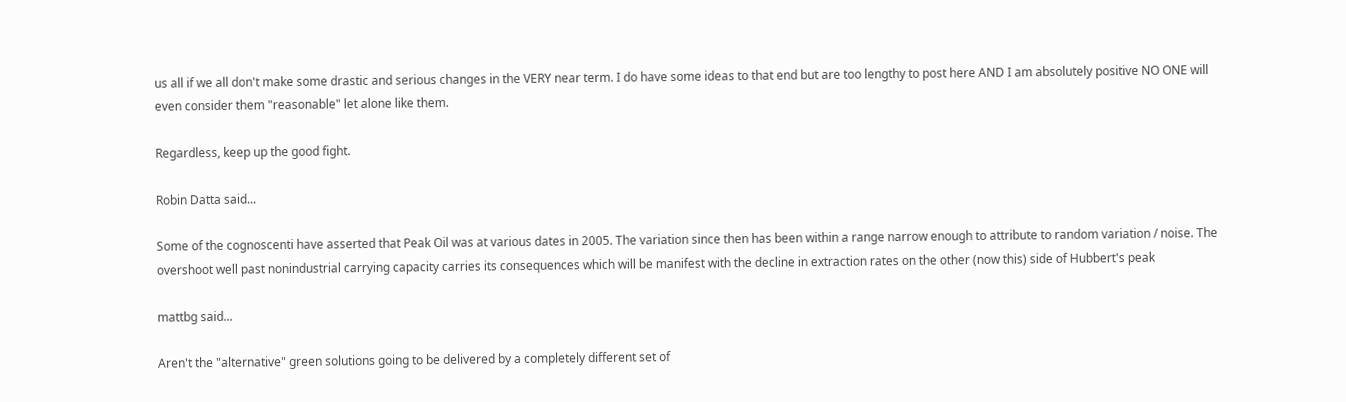us all if we all don't make some drastic and serious changes in the VERY near term. I do have some ideas to that end but are too lengthy to post here AND I am absolutely positive NO ONE will even consider them "reasonable" let alone like them.

Regardless, keep up the good fight.

Robin Datta said...

Some of the cognoscenti have asserted that Peak Oil was at various dates in 2005. The variation since then has been within a range narrow enough to attribute to random variation / noise. The overshoot well past nonindustrial carrying capacity carries its consequences which will be manifest with the decline in extraction rates on the other (now this) side of Hubbert's peak

mattbg said...

Aren't the "alternative" green solutions going to be delivered by a completely different set of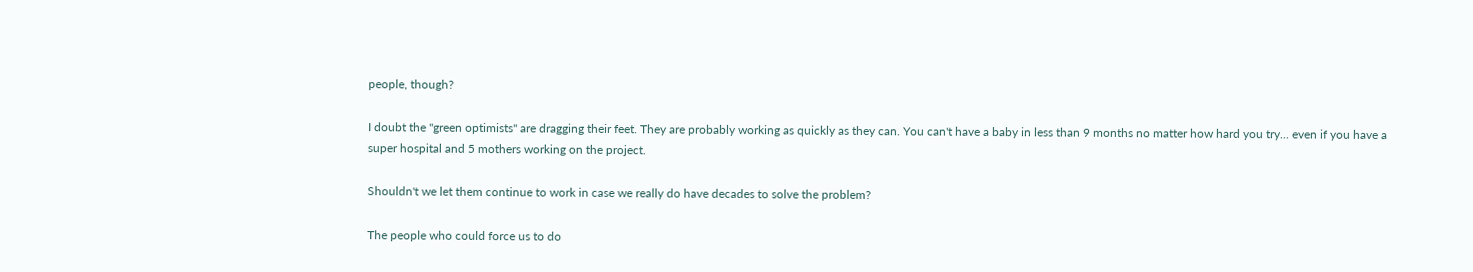people, though?

I doubt the "green optimists" are dragging their feet. They are probably working as quickly as they can. You can't have a baby in less than 9 months no matter how hard you try... even if you have a super hospital and 5 mothers working on the project.

Shouldn't we let them continue to work in case we really do have decades to solve the problem?

The people who could force us to do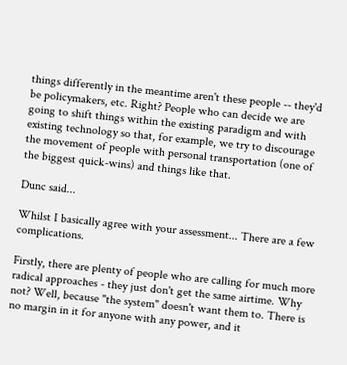things differently in the meantime aren't these people -- they'd be policymakers, etc. Right? People who can decide we are going to shift things within the existing paradigm and with existing technology so that, for example, we try to discourage the movement of people with personal transportation (one of the biggest quick-wins) and things like that.

Dunc said...

Whilst I basically agree with your assessment... There are a few complications.

Firstly, there are plenty of people who are calling for much more radical approaches - they just don't get the same airtime. Why not? Well, because "the system" doesn't want them to. There is no margin in it for anyone with any power, and it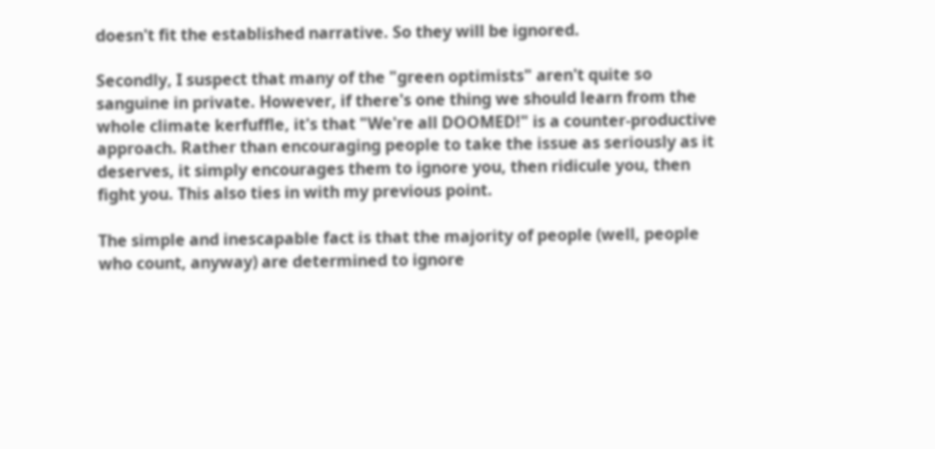doesn't fit the established narrative. So they will be ignored.

Secondly, I suspect that many of the "green optimists" aren't quite so sanguine in private. However, if there's one thing we should learn from the whole climate kerfuffle, it's that "We're all DOOMED!" is a counter-productive approach. Rather than encouraging people to take the issue as seriously as it deserves, it simply encourages them to ignore you, then ridicule you, then fight you. This also ties in with my previous point.

The simple and inescapable fact is that the majority of people (well, people who count, anyway) are determined to ignore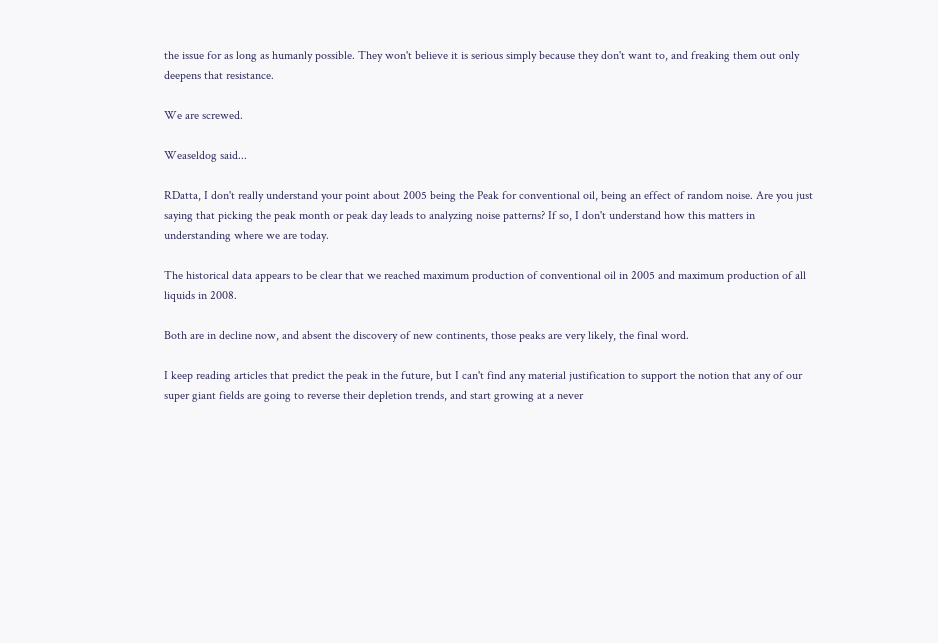the issue for as long as humanly possible. They won't believe it is serious simply because they don't want to, and freaking them out only deepens that resistance.

We are screwed.

Weaseldog said...

RDatta, I don't really understand your point about 2005 being the Peak for conventional oil, being an effect of random noise. Are you just saying that picking the peak month or peak day leads to analyzing noise patterns? If so, I don't understand how this matters in understanding where we are today.

The historical data appears to be clear that we reached maximum production of conventional oil in 2005 and maximum production of all liquids in 2008.

Both are in decline now, and absent the discovery of new continents, those peaks are very likely, the final word.

I keep reading articles that predict the peak in the future, but I can't find any material justification to support the notion that any of our super giant fields are going to reverse their depletion trends, and start growing at a never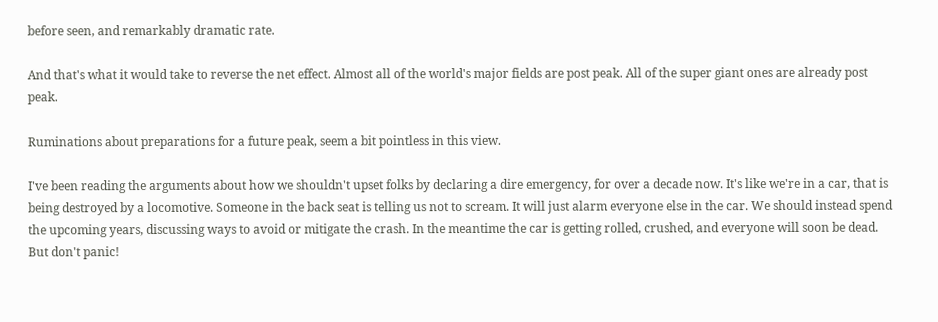before seen, and remarkably dramatic rate.

And that's what it would take to reverse the net effect. Almost all of the world's major fields are post peak. All of the super giant ones are already post peak.

Ruminations about preparations for a future peak, seem a bit pointless in this view.

I've been reading the arguments about how we shouldn't upset folks by declaring a dire emergency, for over a decade now. It's like we're in a car, that is being destroyed by a locomotive. Someone in the back seat is telling us not to scream. It will just alarm everyone else in the car. We should instead spend the upcoming years, discussing ways to avoid or mitigate the crash. In the meantime the car is getting rolled, crushed, and everyone will soon be dead. But don't panic!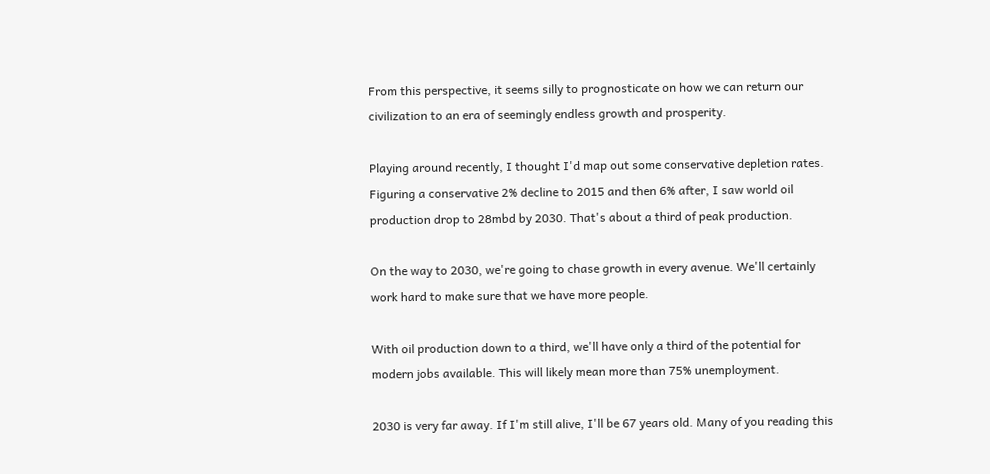From this perspective, it seems silly to prognosticate on how we can return our civilization to an era of seemingly endless growth and prosperity.

Playing around recently, I thought I'd map out some conservative depletion rates. Figuring a conservative 2% decline to 2015 and then 6% after, I saw world oil production drop to 28mbd by 2030. That's about a third of peak production.

On the way to 2030, we're going to chase growth in every avenue. We'll certainly work hard to make sure that we have more people.

With oil production down to a third, we'll have only a third of the potential for modern jobs available. This will likely mean more than 75% unemployment.

2030 is very far away. If I'm still alive, I'll be 67 years old. Many of you reading this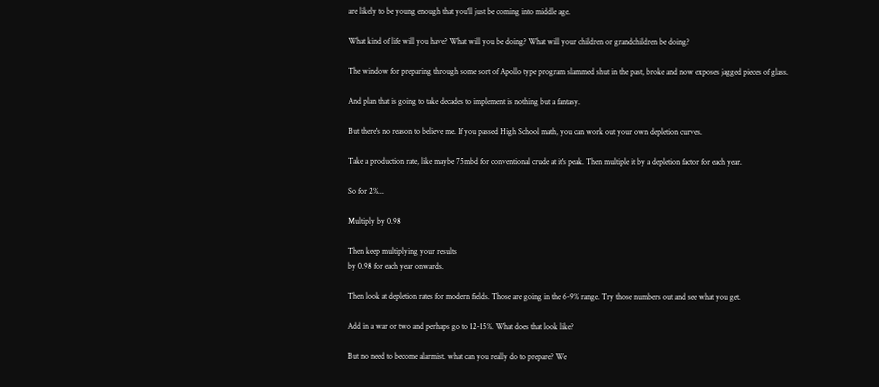are likely to be young enough that you'll just be coming into middle age.

What kind of life will you have? What will you be doing? What will your children or grandchildren be doing?

The window for preparing through some sort of Apollo type program slammed shut in the past, broke and now exposes jagged pieces of glass.

And plan that is going to take decades to implement is nothing but a fantasy.

But there's no reason to believe me. If you passed High School math, you can work out your own depletion curves.

Take a production rate, like maybe 75mbd for conventional crude at it's peak. Then multiple it by a depletion factor for each year.

So for 2%...

Multiply by 0.98

Then keep multiplying your results
by 0.98 for each year onwards.

Then look at depletion rates for modern fields. Those are going in the 6-9% range. Try those numbers out and see what you get.

Add in a war or two and perhaps go to 12-15%. What does that look like?

But no need to become alarmist. what can you really do to prepare? We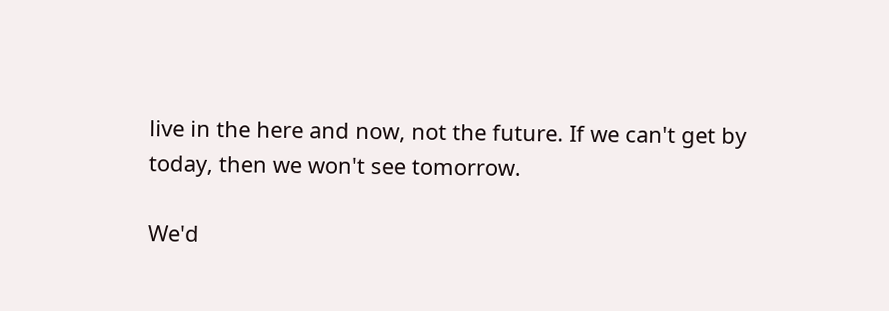live in the here and now, not the future. If we can't get by today, then we won't see tomorrow.

We'd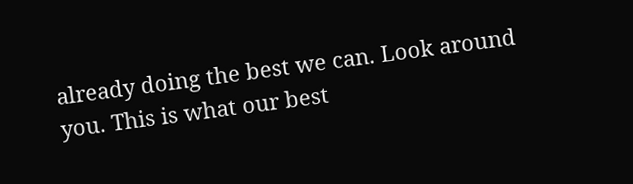already doing the best we can. Look around you. This is what our best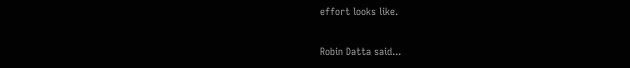effort looks like.

Robin Datta said...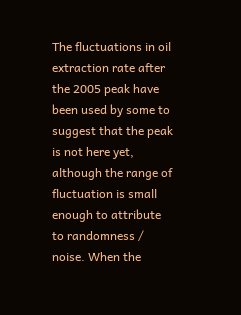The fluctuations in oil extraction rate after the 2005 peak have been used by some to suggest that the peak is not here yet, although the range of fluctuation is small enough to attribute to randomness / noise. When the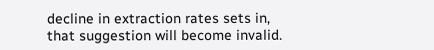decline in extraction rates sets in, that suggestion will become invalid.